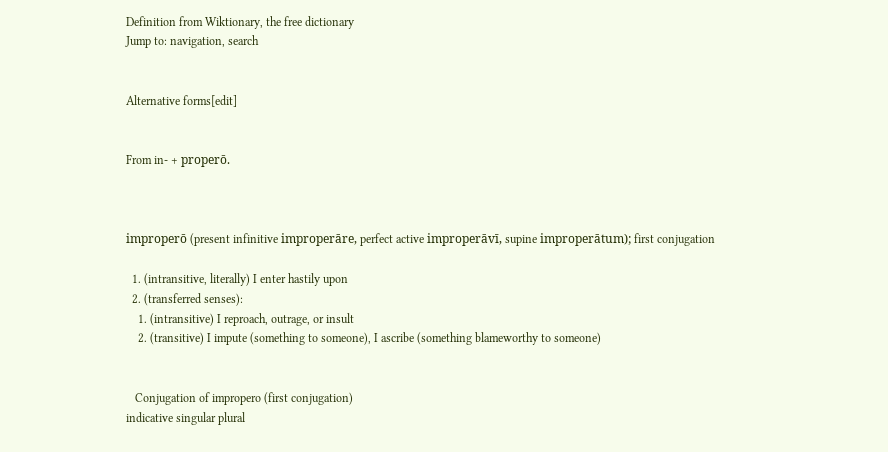Definition from Wiktionary, the free dictionary
Jump to: navigation, search


Alternative forms[edit]


From in- + properō.



improperō (present infinitive improperāre, perfect active improperāvī, supine improperātum); first conjugation

  1. (intransitive, literally) I enter hastily upon
  2. (transferred senses):
    1. (intransitive) I reproach, outrage, or insult
    2. (transitive) I impute (something to someone), I ascribe (something blameworthy to someone)


   Conjugation of impropero (first conjugation)
indicative singular plural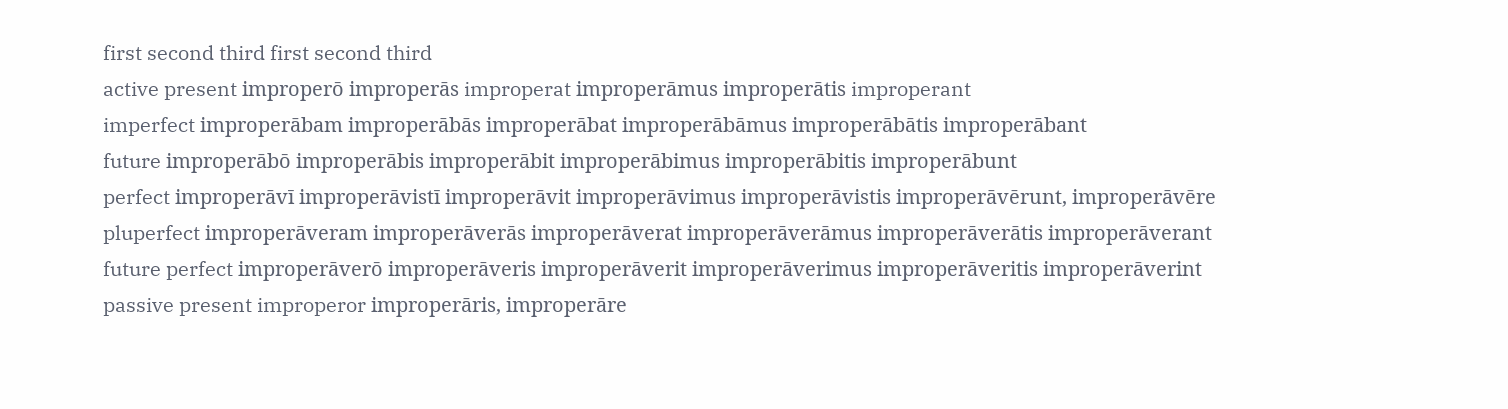first second third first second third
active present improperō improperās improperat improperāmus improperātis improperant
imperfect improperābam improperābās improperābat improperābāmus improperābātis improperābant
future improperābō improperābis improperābit improperābimus improperābitis improperābunt
perfect improperāvī improperāvistī improperāvit improperāvimus improperāvistis improperāvērunt, improperāvēre
pluperfect improperāveram improperāverās improperāverat improperāverāmus improperāverātis improperāverant
future perfect improperāverō improperāveris improperāverit improperāverimus improperāveritis improperāverint
passive present improperor improperāris, improperāre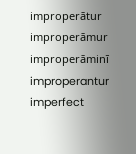improperātur improperāmur improperāminī improperantur
imperfect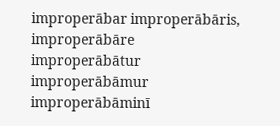improperābar improperābāris, improperābāre improperābātur improperābāmur improperābāminī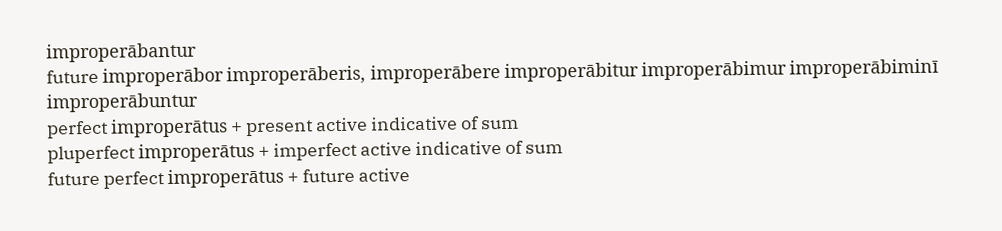improperābantur
future improperābor improperāberis, improperābere improperābitur improperābimur improperābiminī improperābuntur
perfect improperātus + present active indicative of sum
pluperfect improperātus + imperfect active indicative of sum
future perfect improperātus + future active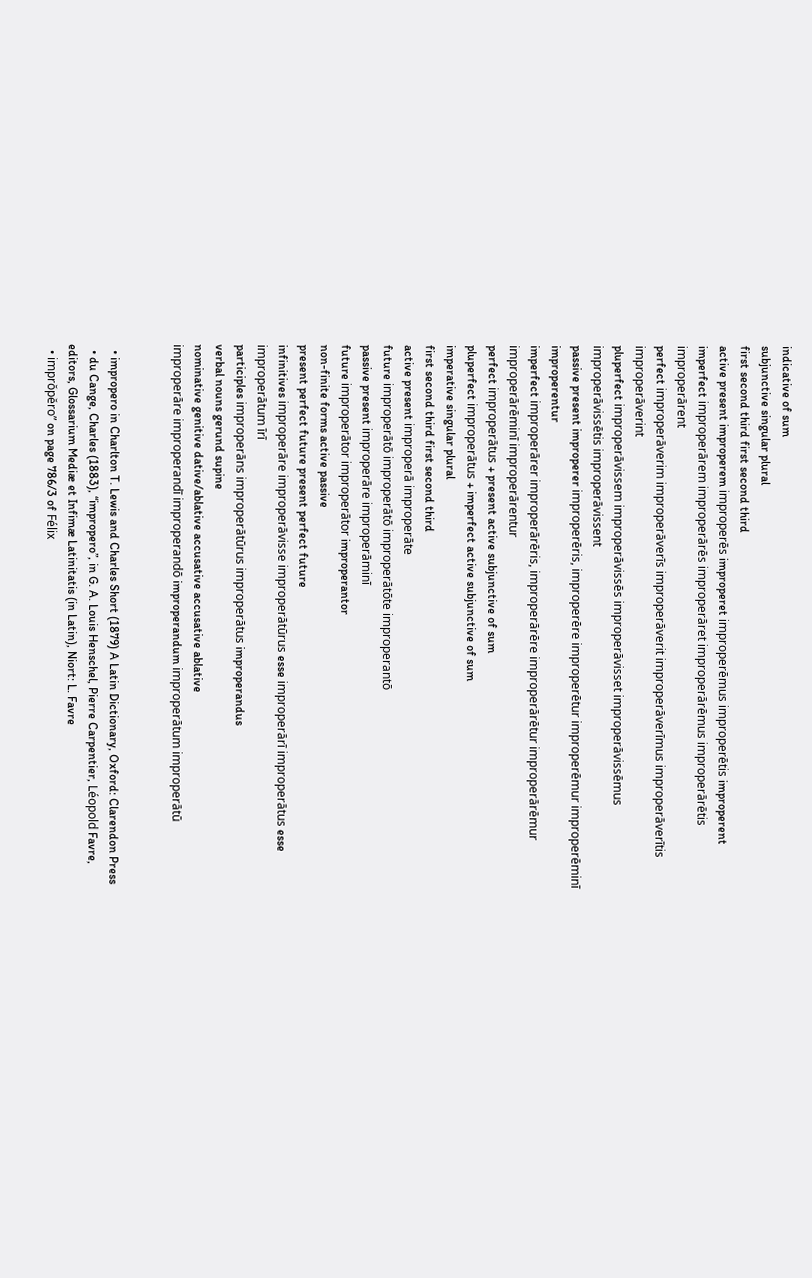indicative of sum
subjunctive singular plural
first second third first second third
active present improperem improperēs improperet improperēmus improperētis improperent
imperfect improperārem improperārēs improperāret improperārēmus improperārētis improperārent
perfect improperāverim improperāverīs improperāverit improperāverīmus improperāverītis improperāverint
pluperfect improperāvissem improperāvissēs improperāvisset improperāvissēmus improperāvissētis improperāvissent
passive present improperer improperēris, improperēre improperētur improperēmur improperēminī improperentur
imperfect improperārer improperārēris, improperārēre improperārētur improperārēmur improperārēminī improperārentur
perfect improperātus + present active subjunctive of sum
pluperfect improperātus + imperfect active subjunctive of sum
imperative singular plural
first second third first second third
active present improperā improperāte
future improperātō improperātō improperātōte improperantō
passive present improperāre improperāminī
future improperātor improperātor improperantor
non-finite forms active passive
present perfect future present perfect future
infinitives improperāre improperāvisse improperātūrus esse improperārī improperātus esse improperātum īrī
participles improperāns improperātūrus improperātus improperandus
verbal nouns gerund supine
nominative genitive dative/ablative accusative accusative ablative
improperāre improperandī improperandō improperandum improperātum improperātū


  • impropero in Charlton T. Lewis and Charles Short (1879) A Latin Dictionary, Oxford: Clarendon Press
  • du Cange, Charles (1883), “impropero”, in G. A. Louis Henschel, Pierre Carpentier, Léopold Favre, editors, Glossarium Mediæ et Infimæ Latinitatis (in Latin), Niort: L. Favre
  • imprŏpĕro” on page 786/3 of Félix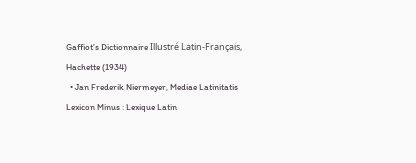Gaffiot’s Dictionnaire Illustré Latin-Français, Hachette (1934)
  • Jan Frederik Niermeyer, Mediae Latinitatis Lexicon Minus : Lexique Latin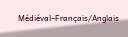Médiéval–Français/Anglais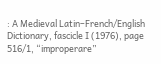: A Medieval Latin–French/English Dictionary, fascicle I (1976), page 516/1, “improperare”